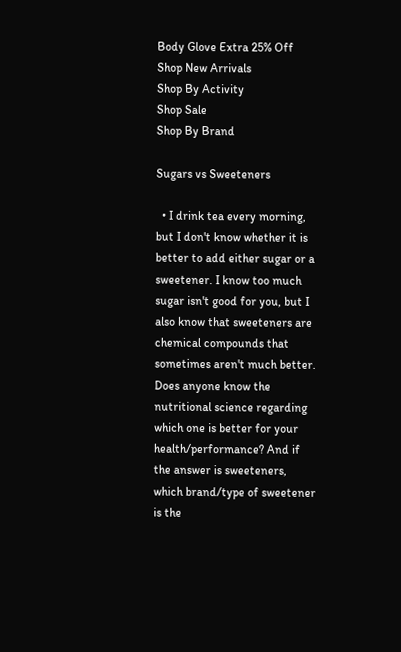Body Glove Extra 25% Off
Shop New Arrivals
Shop By Activity
Shop Sale
Shop By Brand

Sugars vs Sweeteners

  • I drink tea every morning, but I don't know whether it is better to add either sugar or a sweetener. I know too much sugar isn't good for you, but I also know that sweeteners are chemical compounds that sometimes aren't much better. Does anyone know the nutritional science regarding which one is better for your health/performance? And if the answer is sweeteners, which brand/type of sweetener is the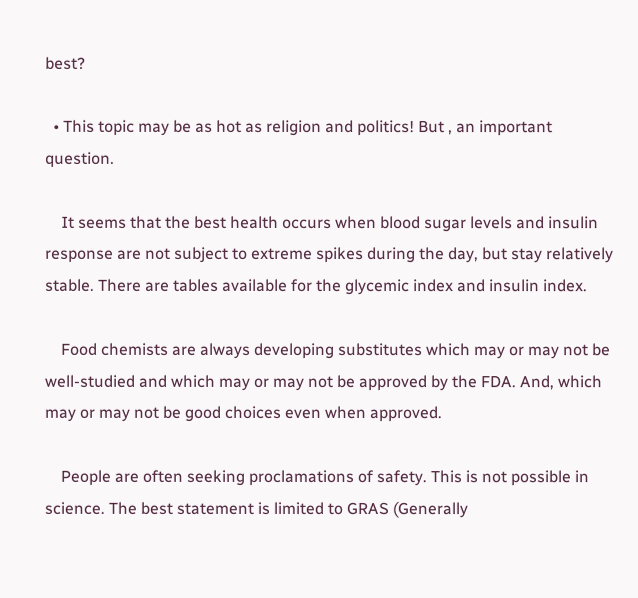best?

  • This topic may be as hot as religion and politics! But , an important question.

    It seems that the best health occurs when blood sugar levels and insulin response are not subject to extreme spikes during the day, but stay relatively stable. There are tables available for the glycemic index and insulin index.

    Food chemists are always developing substitutes which may or may not be well-studied and which may or may not be approved by the FDA. And, which may or may not be good choices even when approved.

    People are often seeking proclamations of safety. This is not possible in science. The best statement is limited to GRAS (Generally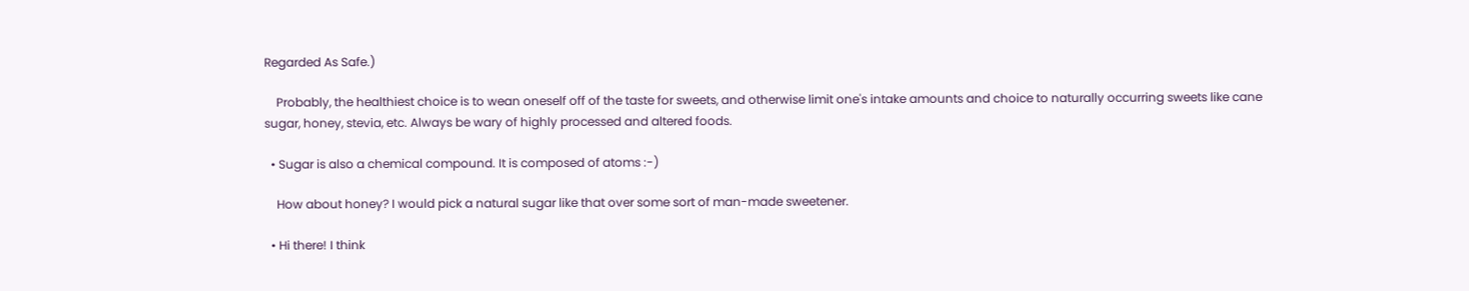Regarded As Safe.)

    Probably, the healthiest choice is to wean oneself off of the taste for sweets, and otherwise limit one's intake amounts and choice to naturally occurring sweets like cane sugar, honey, stevia, etc. Always be wary of highly processed and altered foods.

  • Sugar is also a chemical compound. It is composed of atoms :-)

    How about honey? I would pick a natural sugar like that over some sort of man-made sweetener.

  • Hi there! I think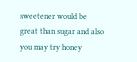sweetener would be great than sugar and also you may try honey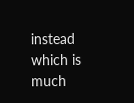instead which is much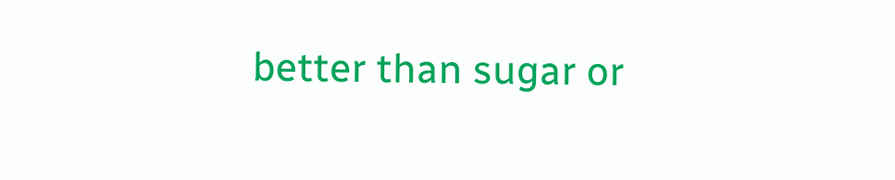better than sugar or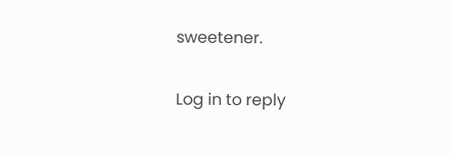sweetener.

Log in to reply